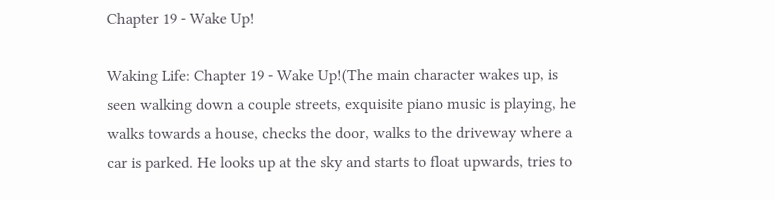Chapter 19 - Wake Up!

Waking Life: Chapter 19 - Wake Up!(The main character wakes up, is seen walking down a couple streets, exquisite piano music is playing, he walks towards a house, checks the door, walks to the driveway where a car is parked. He looks up at the sky and starts to float upwards, tries to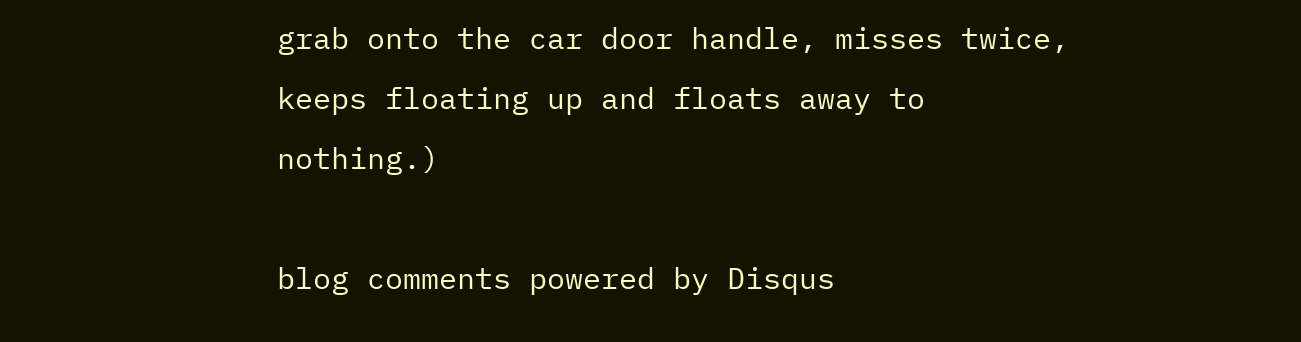grab onto the car door handle, misses twice, keeps floating up and floats away to nothing.)

blog comments powered by Disqus